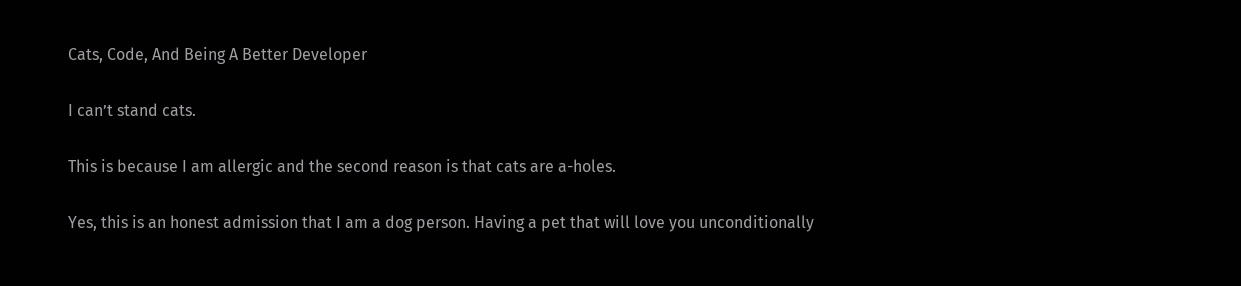Cats, Code, And Being A Better Developer

I can’t stand cats.

This is because I am allergic and the second reason is that cats are a-holes.

Yes, this is an honest admission that I am a dog person. Having a pet that will love you unconditionally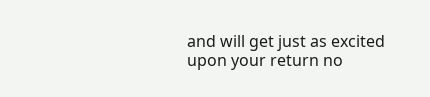and will get just as excited upon your return no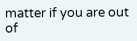matter if you are out of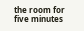the room for five minutes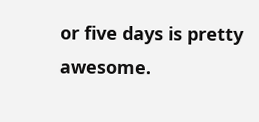or five days is pretty awesome.